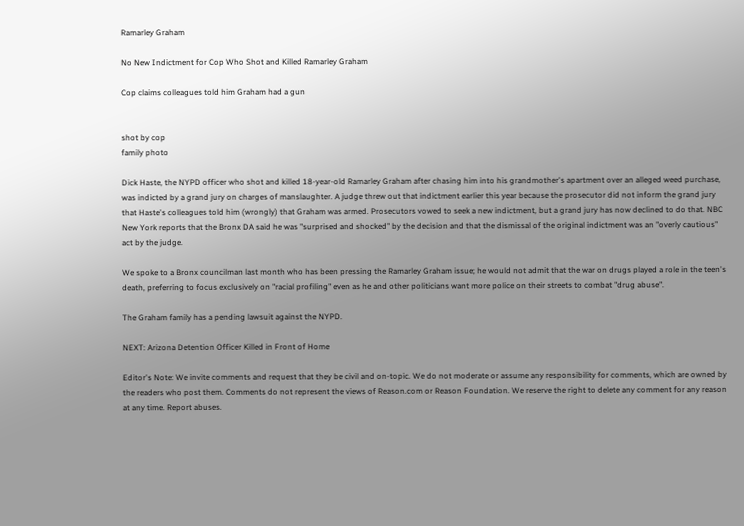Ramarley Graham

No New Indictment for Cop Who Shot and Killed Ramarley Graham

Cop claims colleagues told him Graham had a gun


shot by cop
family photo

Dick Haste, the NYPD officer who shot and killed 18-year-old Ramarley Graham after chasing him into his grandmother's apartment over an alleged weed purchase, was indicted by a grand jury on charges of manslaughter. A judge threw out that indictment earlier this year because the prosecutor did not inform the grand jury that Haste's colleagues told him (wrongly) that Graham was armed. Prosecutors vowed to seek a new indictment, but a grand jury has now declined to do that. NBC New York reports that the Bronx DA said he was "surprised and shocked" by the decision and that the dismissal of the original indictment was an "overly cautious" act by the judge.

We spoke to a Bronx councilman last month who has been pressing the Ramarley Graham issue; he would not admit that the war on drugs played a role in the teen's death, preferring to focus exclusively on "racial profiling" even as he and other politicians want more police on their streets to combat "drug abuse".

The Graham family has a pending lawsuit against the NYPD.

NEXT: Arizona Detention Officer Killed in Front of Home

Editor's Note: We invite comments and request that they be civil and on-topic. We do not moderate or assume any responsibility for comments, which are owned by the readers who post them. Comments do not represent the views of Reason.com or Reason Foundation. We reserve the right to delete any comment for any reason at any time. Report abuses.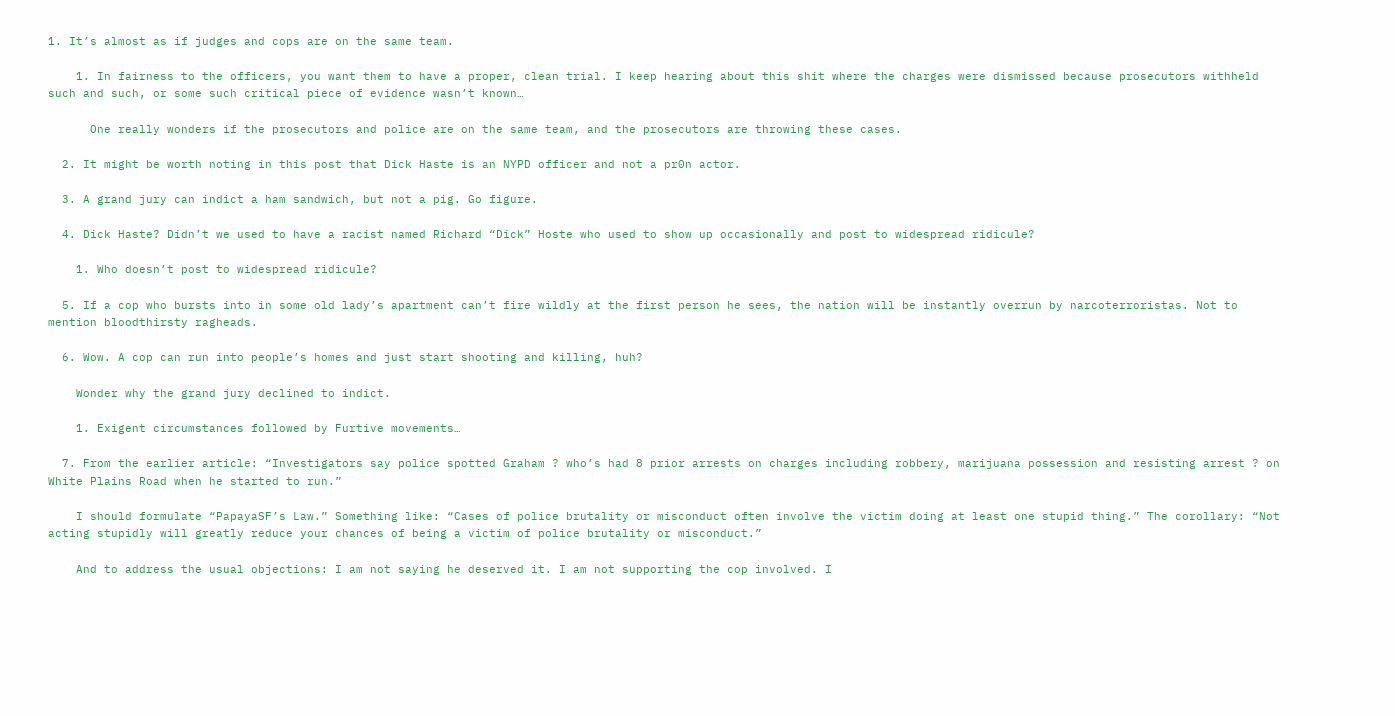1. It’s almost as if judges and cops are on the same team.

    1. In fairness to the officers, you want them to have a proper, clean trial. I keep hearing about this shit where the charges were dismissed because prosecutors withheld such and such, or some such critical piece of evidence wasn’t known…

      One really wonders if the prosecutors and police are on the same team, and the prosecutors are throwing these cases.

  2. It might be worth noting in this post that Dick Haste is an NYPD officer and not a pr0n actor.

  3. A grand jury can indict a ham sandwich, but not a pig. Go figure.

  4. Dick Haste? Didn’t we used to have a racist named Richard “Dick” Hoste who used to show up occasionally and post to widespread ridicule?

    1. Who doesn’t post to widespread ridicule?

  5. If a cop who bursts into in some old lady’s apartment can’t fire wildly at the first person he sees, the nation will be instantly overrun by narcoterroristas. Not to mention bloodthirsty ragheads.

  6. Wow. A cop can run into people’s homes and just start shooting and killing, huh?

    Wonder why the grand jury declined to indict.

    1. Exigent circumstances followed by Furtive movements…

  7. From the earlier article: “Investigators say police spotted Graham ? who’s had 8 prior arrests on charges including robbery, marijuana possession and resisting arrest ? on White Plains Road when he started to run.”

    I should formulate “PapayaSF’s Law.” Something like: “Cases of police brutality or misconduct often involve the victim doing at least one stupid thing.” The corollary: “Not acting stupidly will greatly reduce your chances of being a victim of police brutality or misconduct.”

    And to address the usual objections: I am not saying he deserved it. I am not supporting the cop involved. I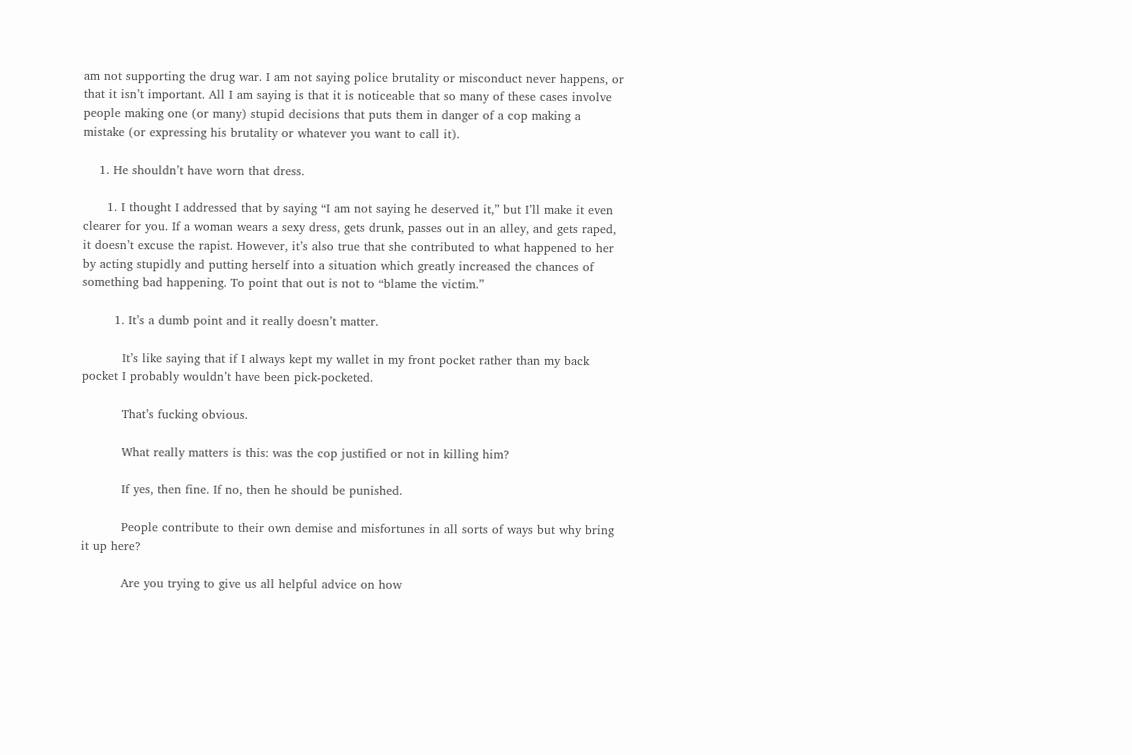am not supporting the drug war. I am not saying police brutality or misconduct never happens, or that it isn’t important. All I am saying is that it is noticeable that so many of these cases involve people making one (or many) stupid decisions that puts them in danger of a cop making a mistake (or expressing his brutality or whatever you want to call it).

    1. He shouldn’t have worn that dress.

      1. I thought I addressed that by saying “I am not saying he deserved it,” but I’ll make it even clearer for you. If a woman wears a sexy dress, gets drunk, passes out in an alley, and gets raped, it doesn’t excuse the rapist. However, it’s also true that she contributed to what happened to her by acting stupidly and putting herself into a situation which greatly increased the chances of something bad happening. To point that out is not to “blame the victim.”

        1. It’s a dumb point and it really doesn’t matter.

          It’s like saying that if I always kept my wallet in my front pocket rather than my back pocket I probably wouldn’t have been pick-pocketed.

          That’s fucking obvious.

          What really matters is this: was the cop justified or not in killing him?

          If yes, then fine. If no, then he should be punished.

          People contribute to their own demise and misfortunes in all sorts of ways but why bring it up here?

          Are you trying to give us all helpful advice on how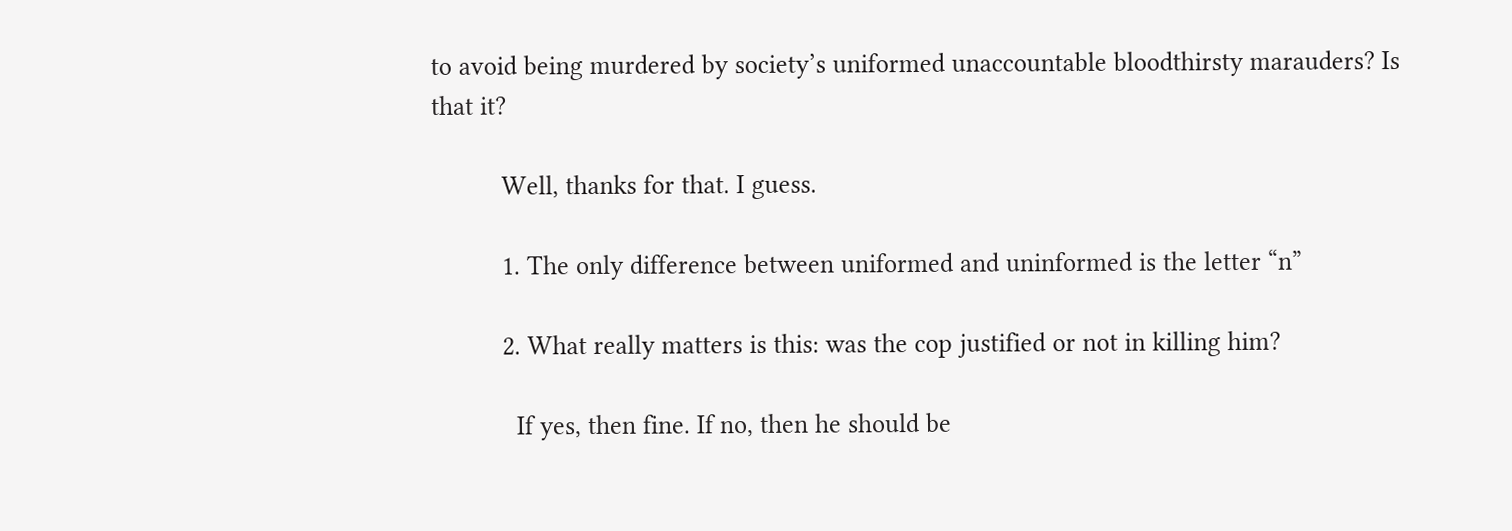to avoid being murdered by society’s uniformed unaccountable bloodthirsty marauders? Is that it?

          Well, thanks for that. I guess.

          1. The only difference between uniformed and uninformed is the letter “n”

          2. What really matters is this: was the cop justified or not in killing him?

            If yes, then fine. If no, then he should be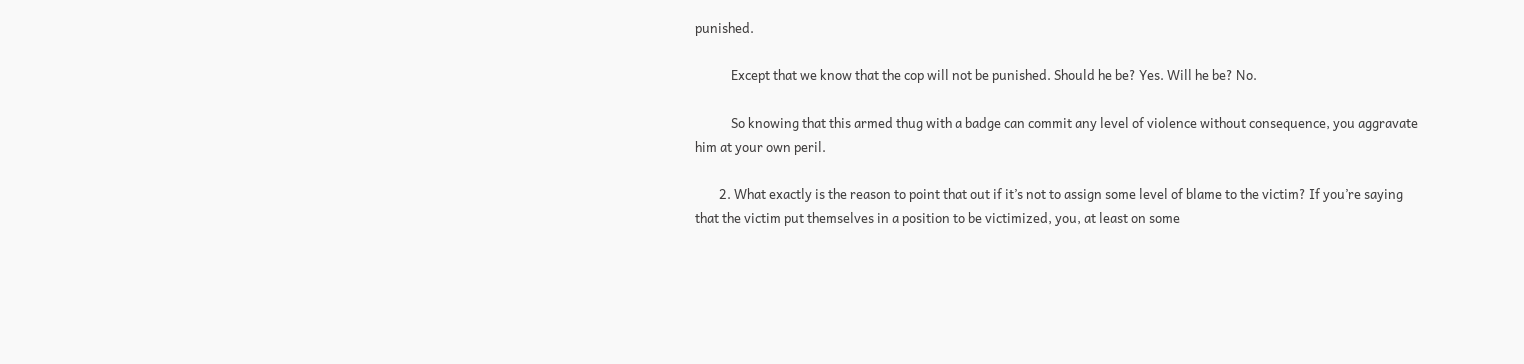punished.

            Except that we know that the cop will not be punished. Should he be? Yes. Will he be? No.

            So knowing that this armed thug with a badge can commit any level of violence without consequence, you aggravate him at your own peril.

        2. What exactly is the reason to point that out if it’s not to assign some level of blame to the victim? If you’re saying that the victim put themselves in a position to be victimized, you, at least on some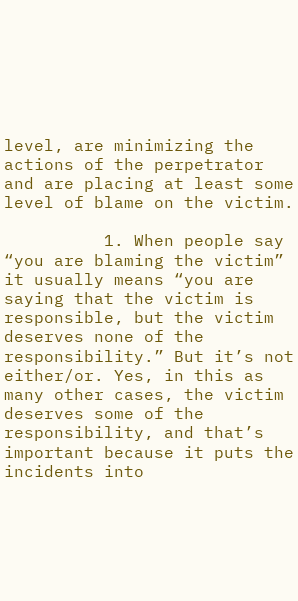level, are minimizing the actions of the perpetrator and are placing at least some level of blame on the victim.

          1. When people say “you are blaming the victim” it usually means “you are saying that the victim is responsible, but the victim deserves none of the responsibility.” But it’s not either/or. Yes, in this as many other cases, the victim deserves some of the responsibility, and that’s important because it puts the incidents into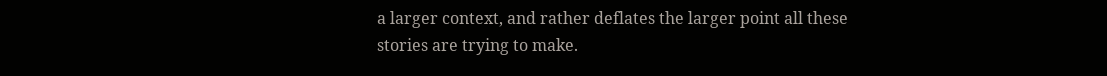a larger context, and rather deflates the larger point all these stories are trying to make.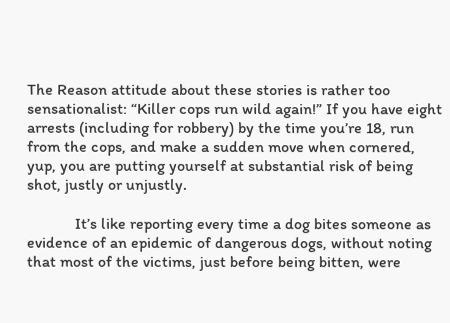The Reason attitude about these stories is rather too sensationalist: “Killer cops run wild again!” If you have eight arrests (including for robbery) by the time you’re 18, run from the cops, and make a sudden move when cornered, yup, you are putting yourself at substantial risk of being shot, justly or unjustly.

            It’s like reporting every time a dog bites someone as evidence of an epidemic of dangerous dogs, without noting that most of the victims, just before being bitten, were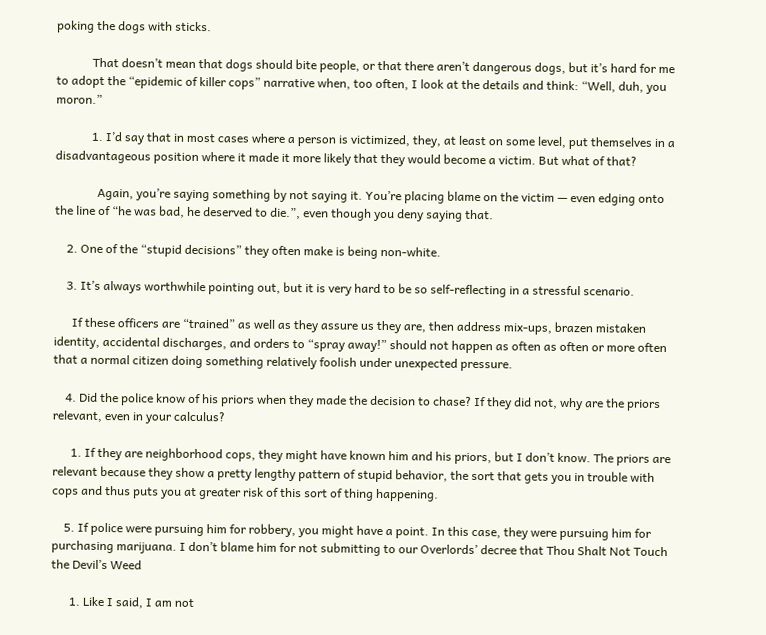poking the dogs with sticks.

            That doesn’t mean that dogs should bite people, or that there aren’t dangerous dogs, but it’s hard for me to adopt the “epidemic of killer cops” narrative when, too often, I look at the details and think: “Well, duh, you moron.”

            1. I’d say that in most cases where a person is victimized, they, at least on some level, put themselves in a disadvantageous position where it made it more likely that they would become a victim. But what of that?

              Again, you’re saying something by not saying it. You’re placing blame on the victim — even edging onto the line of “he was bad, he deserved to die.”, even though you deny saying that.

    2. One of the “stupid decisions” they often make is being non-white.

    3. It’s always worthwhile pointing out, but it is very hard to be so self-reflecting in a stressful scenario.

      If these officers are “trained” as well as they assure us they are, then address mix-ups, brazen mistaken identity, accidental discharges, and orders to “spray away!” should not happen as often as often or more often that a normal citizen doing something relatively foolish under unexpected pressure.

    4. Did the police know of his priors when they made the decision to chase? If they did not, why are the priors relevant, even in your calculus?

      1. If they are neighborhood cops, they might have known him and his priors, but I don’t know. The priors are relevant because they show a pretty lengthy pattern of stupid behavior, the sort that gets you in trouble with cops and thus puts you at greater risk of this sort of thing happening.

    5. If police were pursuing him for robbery, you might have a point. In this case, they were pursuing him for purchasing marijuana. I don’t blame him for not submitting to our Overlords’ decree that Thou Shalt Not Touch the Devil’s Weed

      1. Like I said, I am not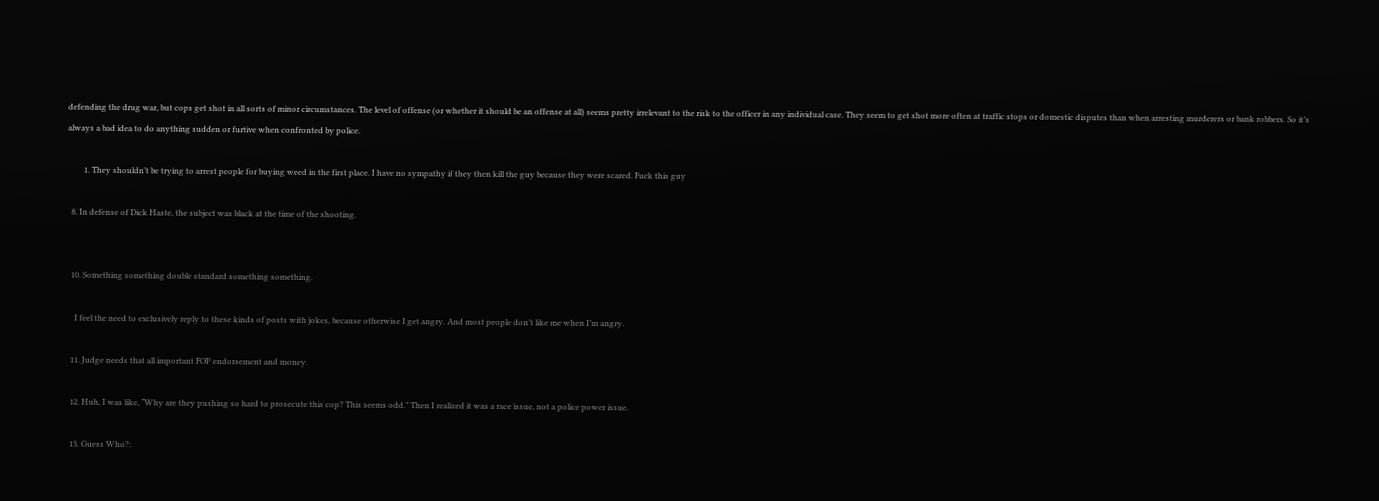defending the drug war, but cops get shot in all sorts of minor circumstances. The level of offense (or whether it should be an offense at all) seems pretty irrelevant to the risk to the officer in any individual case. They seem to get shot more often at traffic stops or domestic disputes than when arresting murderers or bank robbers. So it’s always a bad idea to do anything sudden or furtive when confronted by police.

        1. They shouldn’t be trying to arrest people for buying weed in the first place. I have no sympathy if they then kill the guy because they were scared. Fuck this guy

  8. In defense of Dick Haste, the subject was black at the time of the shooting.


  10. Something something double standard something something.

    I feel the need to exclusively reply to these kinds of posts with jokes, because otherwise I get angry. And most people don’t like me when I’m angry.

  11. Judge needs that all important FOP endorsement and money.

  12. Huh, I was like, “Why are they pushing so hard to prosecute this cop? This seems odd.” Then I realized it was a race issue, not a police power issue.

  13. Guess Who?: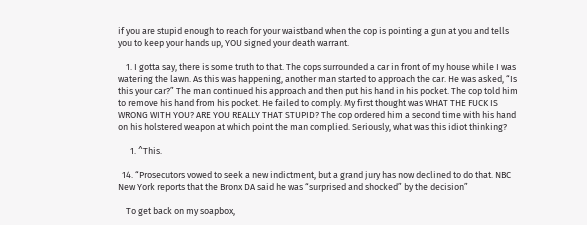if you are stupid enough to reach for your waistband when the cop is pointing a gun at you and tells you to keep your hands up, YOU signed your death warrant.

    1. I gotta say, there is some truth to that. The cops surrounded a car in front of my house while I was watering the lawn. As this was happening, another man started to approach the car. He was asked, “Is this your car?” The man continued his approach and then put his hand in his pocket. The cop told him to remove his hand from his pocket. He failed to comply. My first thought was WHAT THE FUCK IS WRONG WITH YOU? ARE YOU REALLY THAT STUPID? The cop ordered him a second time with his hand on his holstered weapon at which point the man complied. Seriously, what was this idiot thinking?

      1. ^This.

  14. “Prosecutors vowed to seek a new indictment, but a grand jury has now declined to do that. NBC New York reports that the Bronx DA said he was “surprised and shocked” by the decision”

    To get back on my soapbox,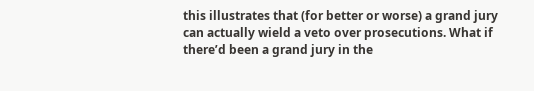this illustrates that (for better or worse) a grand jury can actually wield a veto over prosecutions. What if there’d been a grand jury in the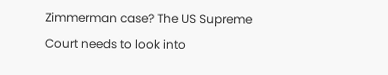Zimmerman case? The US Supreme Court needs to look into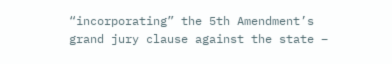“incorporating” the 5th Amendment’s grand jury clause against the state –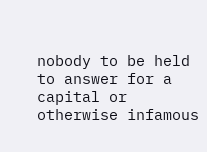nobody to be held to answer for a capital or otherwise infamous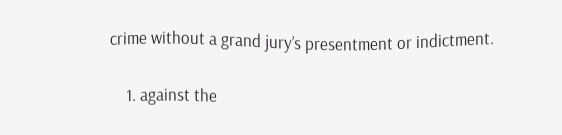crime without a grand jury’s presentment or indictment.

    1. against the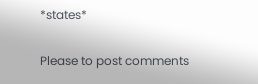*states*

Please to post comments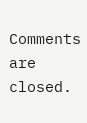Comments are closed.